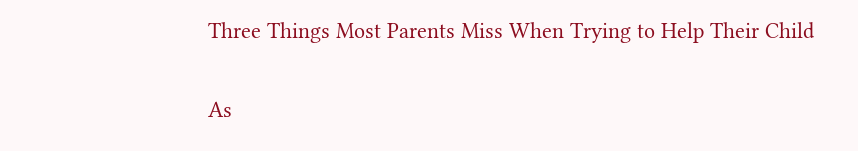Three Things Most Parents Miss When Trying to Help Their Child

As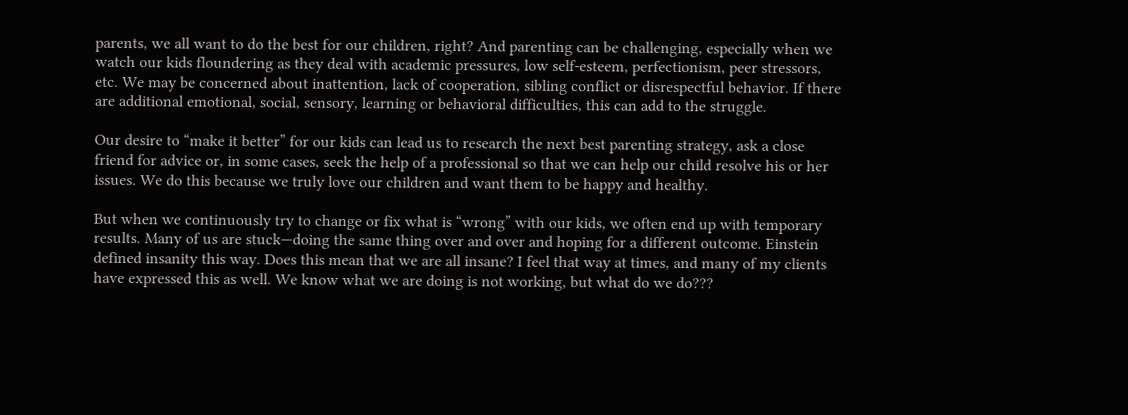parents, we all want to do the best for our children, right? And parenting can be challenging, especially when we watch our kids floundering as they deal with academic pressures, low self-esteem, perfectionism, peer stressors, etc. We may be concerned about inattention, lack of cooperation, sibling conflict or disrespectful behavior. If there are additional emotional, social, sensory, learning or behavioral difficulties, this can add to the struggle.

Our desire to “make it better” for our kids can lead us to research the next best parenting strategy, ask a close friend for advice or, in some cases, seek the help of a professional so that we can help our child resolve his or her issues. We do this because we truly love our children and want them to be happy and healthy.

But when we continuously try to change or fix what is “wrong” with our kids, we often end up with temporary results. Many of us are stuck—doing the same thing over and over and hoping for a different outcome. Einstein defined insanity this way. Does this mean that we are all insane? I feel that way at times, and many of my clients have expressed this as well. We know what we are doing is not working, but what do we do???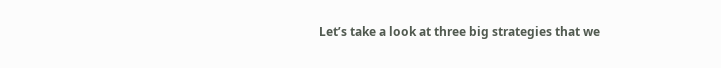Let’s take a look at three big strategies that we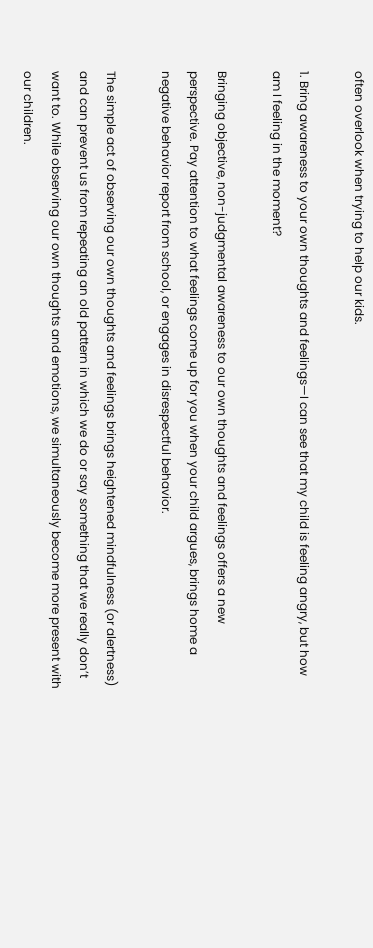often overlook when trying to help our kids.

1. Bring awareness to your own thoughts and feelings—I can see that my child is feeling angry, but how am I feeling in the moment?

Bringing objective, non-judgmental awareness to our own thoughts and feelings offers a new perspective. Pay attention to what feelings come up for you when your child argues, brings home a negative behavior report from school, or engages in disrespectful behavior.

The simple act of observing our own thoughts and feelings brings heightened mindfulness (or alertness) and can prevent us from repeating an old pattern in which we do or say something that we really don’t want to. While observing our own thoughts and emotions, we simultaneously become more present with our children.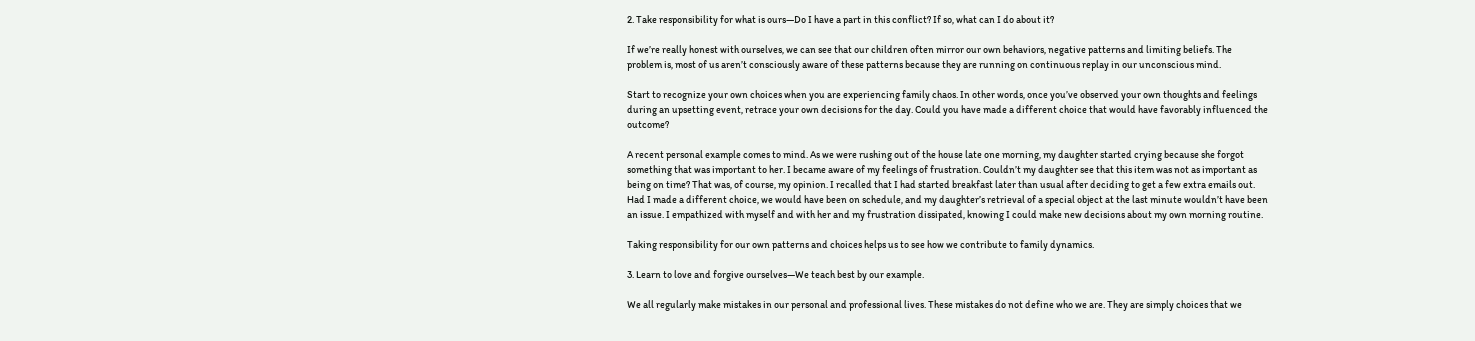2. Take responsibility for what is ours—Do I have a part in this conflict? If so, what can I do about it?

If we’re really honest with ourselves, we can see that our children often mirror our own behaviors, negative patterns and limiting beliefs. The problem is, most of us aren’t consciously aware of these patterns because they are running on continuous replay in our unconscious mind.

Start to recognize your own choices when you are experiencing family chaos. In other words, once you’ve observed your own thoughts and feelings during an upsetting event, retrace your own decisions for the day. Could you have made a different choice that would have favorably influenced the outcome?

A recent personal example comes to mind. As we were rushing out of the house late one morning, my daughter started crying because she forgot something that was important to her. I became aware of my feelings of frustration. Couldn’t my daughter see that this item was not as important as being on time? That was, of course, my opinion. I recalled that I had started breakfast later than usual after deciding to get a few extra emails out. Had I made a different choice, we would have been on schedule, and my daughter’s retrieval of a special object at the last minute wouldn’t have been an issue. I empathized with myself and with her and my frustration dissipated, knowing I could make new decisions about my own morning routine.

Taking responsibility for our own patterns and choices helps us to see how we contribute to family dynamics.

3. Learn to love and forgive ourselves—We teach best by our example.

We all regularly make mistakes in our personal and professional lives. These mistakes do not define who we are. They are simply choices that we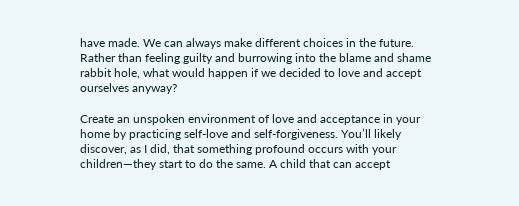have made. We can always make different choices in the future. Rather than feeling guilty and burrowing into the blame and shame rabbit hole, what would happen if we decided to love and accept ourselves anyway?

Create an unspoken environment of love and acceptance in your home by practicing self-love and self-forgiveness. You’ll likely discover, as I did, that something profound occurs with your children—they start to do the same. A child that can accept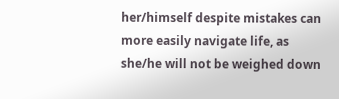her/himself despite mistakes can more easily navigate life, as she/he will not be weighed down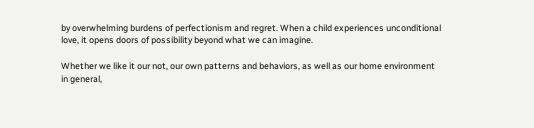by overwhelming burdens of perfectionism and regret. When a child experiences unconditional love, it opens doors of possibility beyond what we can imagine.

Whether we like it our not, our own patterns and behaviors, as well as our home environment in general,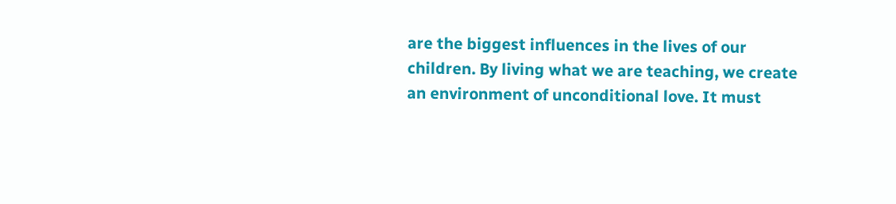are the biggest influences in the lives of our children. By living what we are teaching, we create an environment of unconditional love. It must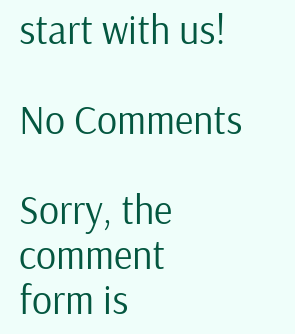start with us!

No Comments

Sorry, the comment form is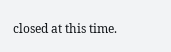closed at this time.